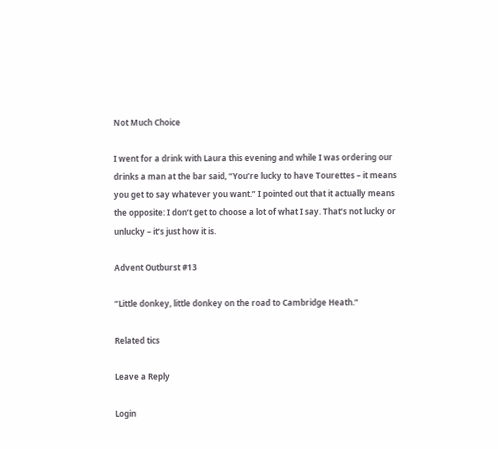Not Much Choice

I went for a drink with Laura this evening and while I was ordering our drinks a man at the bar said, “You’re lucky to have Tourettes – it means you get to say whatever you want.” I pointed out that it actually means the opposite: I don’t get to choose a lot of what I say. That’s not lucky or unlucky – it’s just how it is.

Advent Outburst #13

“Little donkey, little donkey on the road to Cambridge Heath.”

Related tics

Leave a Reply

Login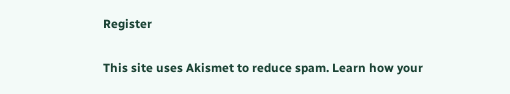Register

This site uses Akismet to reduce spam. Learn how your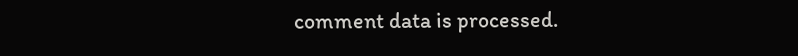comment data is processed.